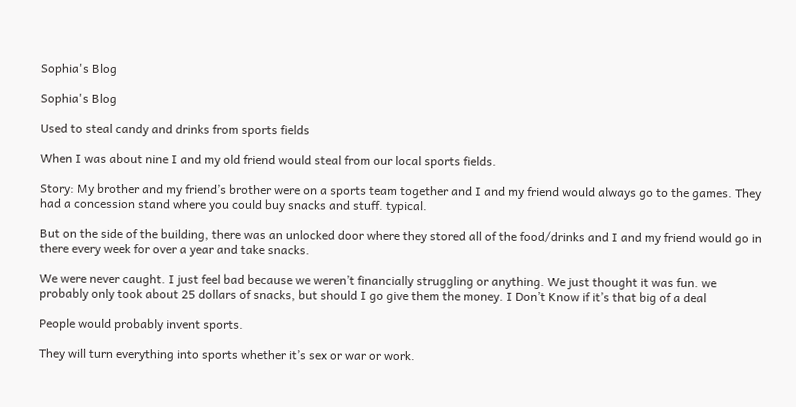Sophia's Blog

Sophia's Blog

Used to steal candy and drinks from sports fields

When I was about nine I and my old friend would steal from our local sports fields.

Story: My brother and my friend’s brother were on a sports team together and I and my friend would always go to the games. They had a concession stand where you could buy snacks and stuff. typical.

But on the side of the building, there was an unlocked door where they stored all of the food/drinks and I and my friend would go in there every week for over a year and take snacks.

We were never caught. I just feel bad because we weren’t financially struggling or anything. We just thought it was fun. we probably only took about 25 dollars of snacks, but should I go give them the money. I Don’t Know if it’s that big of a deal

People would probably invent sports.

They will turn everything into sports whether it’s sex or war or work.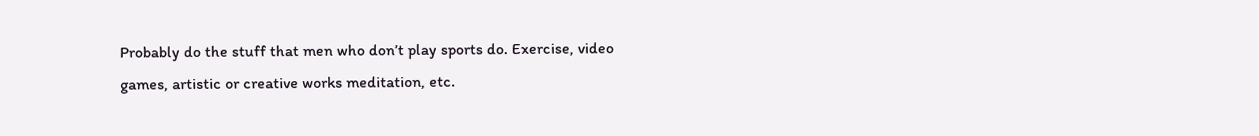Probably do the stuff that men who don’t play sports do. Exercise, video games, artistic or creative works meditation, etc.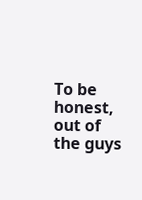To be honest, out of the guys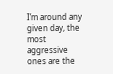I’m around any given day, the most aggressive ones are the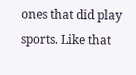ones that did play sports. Like that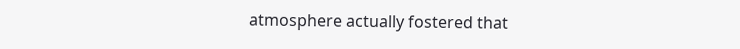atmosphere actually fostered that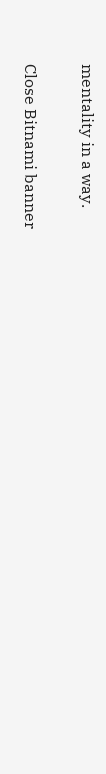mentality in a way.

Close Bitnami banner